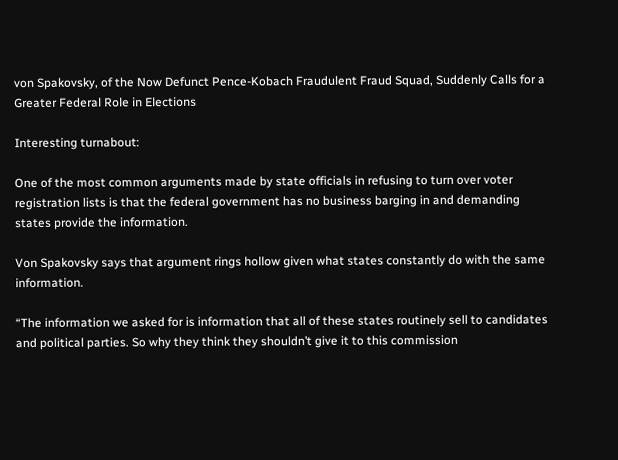von Spakovsky, of the Now Defunct Pence-Kobach Fraudulent Fraud Squad, Suddenly Calls for a Greater Federal Role in Elections

Interesting turnabout:

One of the most common arguments made by state officials in refusing to turn over voter registration lists is that the federal government has no business barging in and demanding states provide the information.

Von Spakovsky says that argument rings hollow given what states constantly do with the same information.

“The information we asked for is information that all of these states routinely sell to candidates and political parties. So why they think they shouldn’t give it to this commission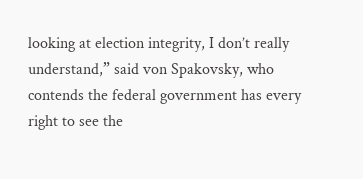looking at election integrity, I don’t really understand,” said von Spakovsky, who contends the federal government has every right to see the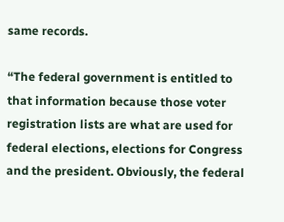same records.

“The federal government is entitled to that information because those voter registration lists are what are used for federal elections, elections for Congress and the president. Obviously, the federal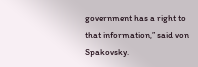government has a right to that information,” said von Spakovsky.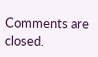Comments are closed.